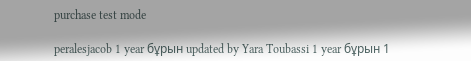purchase test mode

peralesjacob 1 year бұрын updated by Yara Toubassi 1 year бұрын 1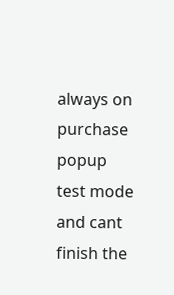always on purchase popup test mode and cant finish the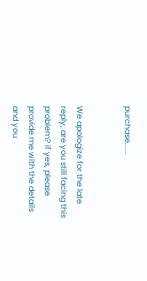purchase......


We apologize for the late reply, are you still facing this problem? if yes, please provide me with the details and you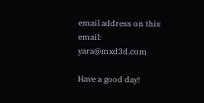email address on this email: yara@mxd3d.com

Have a good day!